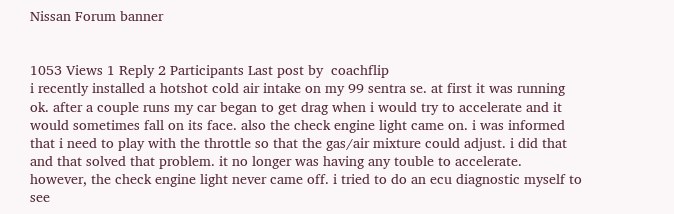Nissan Forum banner


1053 Views 1 Reply 2 Participants Last post by  coachflip
i recently installed a hotshot cold air intake on my 99 sentra se. at first it was running ok. after a couple runs my car began to get drag when i would try to accelerate and it would sometimes fall on its face. also the check engine light came on. i was informed that i need to play with the throttle so that the gas/air mixture could adjust. i did that and that solved that problem. it no longer was having any touble to accelerate. however, the check engine light never came off. i tried to do an ecu diagnostic myself to see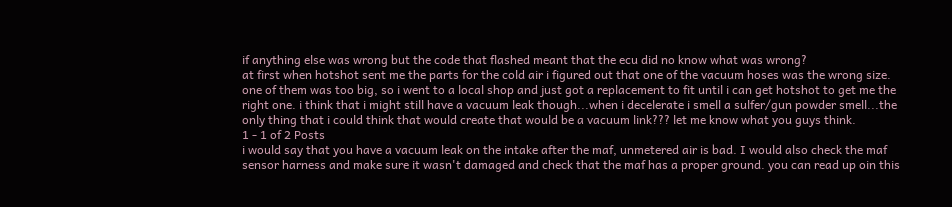if anything else was wrong but the code that flashed meant that the ecu did no know what was wrong?
at first when hotshot sent me the parts for the cold air i figured out that one of the vacuum hoses was the wrong size. one of them was too big, so i went to a local shop and just got a replacement to fit until i can get hotshot to get me the right one. i think that i might still have a vacuum leak though...when i decelerate i smell a sulfer/gun powder smell...the only thing that i could think that would create that would be a vacuum link??? let me know what you guys think.
1 - 1 of 2 Posts
i would say that you have a vacuum leak on the intake after the maf, unmetered air is bad. I would also check the maf sensor harness and make sure it wasn't damaged and check that the maf has a proper ground. you can read up oin this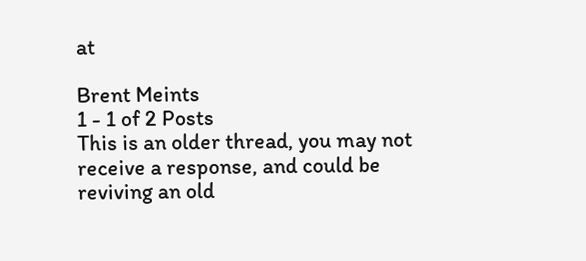at

Brent Meints
1 - 1 of 2 Posts
This is an older thread, you may not receive a response, and could be reviving an old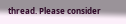thread. Please consider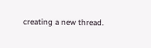creating a new thread.